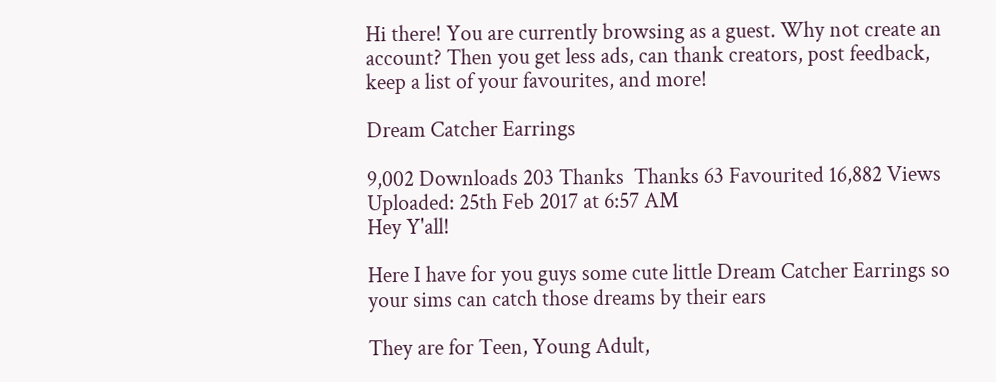Hi there! You are currently browsing as a guest. Why not create an account? Then you get less ads, can thank creators, post feedback, keep a list of your favourites, and more!

Dream Catcher Earrings

9,002 Downloads 203 Thanks  Thanks 63 Favourited 16,882 Views
Uploaded: 25th Feb 2017 at 6:57 AM
Hey Y'all!

Here I have for you guys some cute little Dream Catcher Earrings so your sims can catch those dreams by their ears

They are for Teen, Young Adult,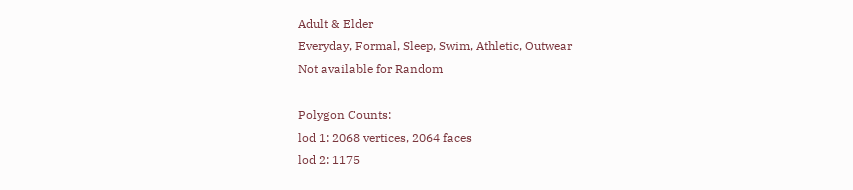Adult & Elder
Everyday, Formal, Sleep, Swim, Athletic, Outwear
Not available for Random

Polygon Counts:
lod 1: 2068 vertices, 2064 faces
lod 2: 1175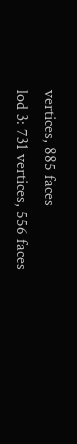vertices, 885 faces
lod 3: 731 vertices, 556 faces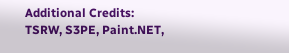Additional Credits:
TSRW, S3PE, Paint.NET,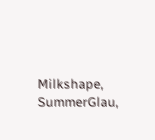Milkshape, SummerGlau,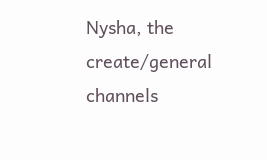Nysha, the create/general channels